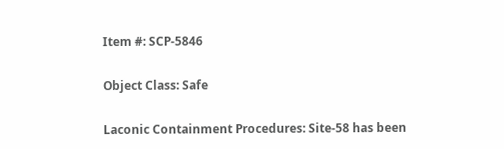Item #: SCP-5846

Object Class: Safe

Laconic Containment Procedures: Site-58 has been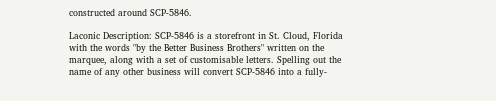constructed around SCP-5846.

Laconic Description: SCP-5846 is a storefront in St. Cloud, Florida with the words "by the Better Business Brothers" written on the marquee, along with a set of customisable letters. Spelling out the name of any other business will convert SCP-5846 into a fully-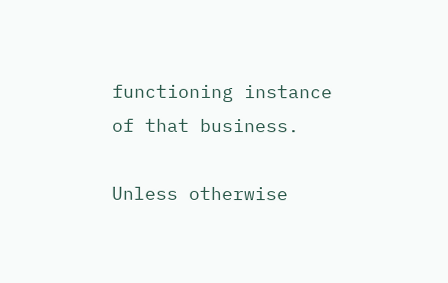functioning instance of that business.

Unless otherwise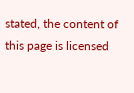stated, the content of this page is licensed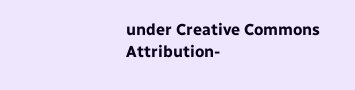under Creative Commons Attribution-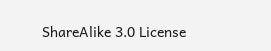ShareAlike 3.0 License